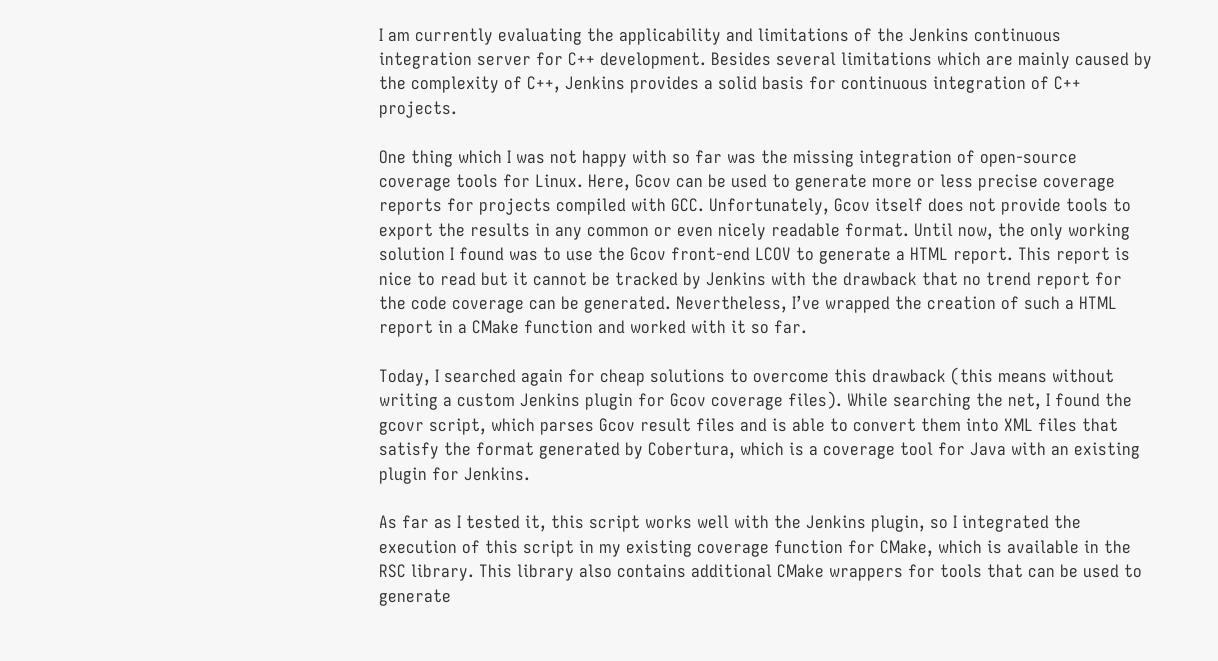I am currently evaluating the applicability and limitations of the Jenkins continuous integration server for C++ development. Besides several limitations which are mainly caused by the complexity of C++, Jenkins provides a solid basis for continuous integration of C++ projects.

One thing which I was not happy with so far was the missing integration of open-source coverage tools for Linux. Here, Gcov can be used to generate more or less precise coverage reports for projects compiled with GCC. Unfortunately, Gcov itself does not provide tools to export the results in any common or even nicely readable format. Until now, the only working solution I found was to use the Gcov front-end LCOV to generate a HTML report. This report is nice to read but it cannot be tracked by Jenkins with the drawback that no trend report for the code coverage can be generated. Nevertheless, I’ve wrapped the creation of such a HTML report in a CMake function and worked with it so far.

Today, I searched again for cheap solutions to overcome this drawback (this means without writing a custom Jenkins plugin for Gcov coverage files). While searching the net, I found the gcovr script, which parses Gcov result files and is able to convert them into XML files that satisfy the format generated by Cobertura, which is a coverage tool for Java with an existing plugin for Jenkins.

As far as I tested it, this script works well with the Jenkins plugin, so I integrated the execution of this script in my existing coverage function for CMake, which is available in the RSC library. This library also contains additional CMake wrappers for tools that can be used to generate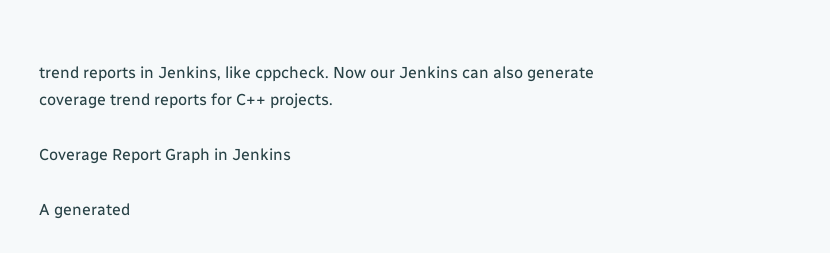trend reports in Jenkins, like cppcheck. Now our Jenkins can also generate coverage trend reports for C++ projects.

Coverage Report Graph in Jenkins

A generated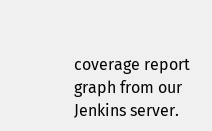coverage report graph from our Jenkins server.